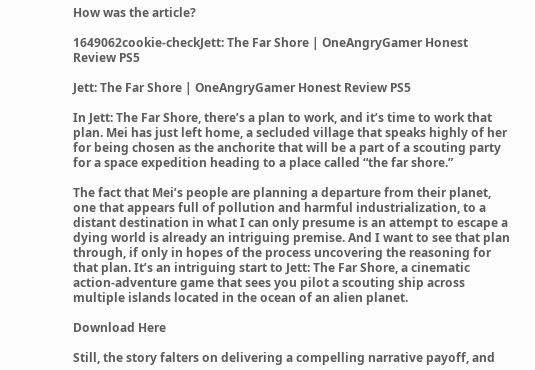How was the article?

1649062cookie-checkJett: The Far Shore | OneAngryGamer Honest Review PS5

Jett: The Far Shore | OneAngryGamer Honest Review PS5

In Jett: The Far Shore, there’s a plan to work, and it’s time to work that plan. Mei has just left home, a secluded village that speaks highly of her for being chosen as the anchorite that will be a part of a scouting party for a space expedition heading to a place called “the far shore.”

The fact that Mei’s people are planning a departure from their planet, one that appears full of pollution and harmful industrialization, to a distant destination in what I can only presume is an attempt to escape a dying world is already an intriguing premise. And I want to see that plan through, if only in hopes of the process uncovering the reasoning for that plan. It’s an intriguing start to Jett: The Far Shore, a cinematic action-adventure game that sees you pilot a scouting ship across multiple islands located in the ocean of an alien planet.

Download Here

Still, the story falters on delivering a compelling narrative payoff, and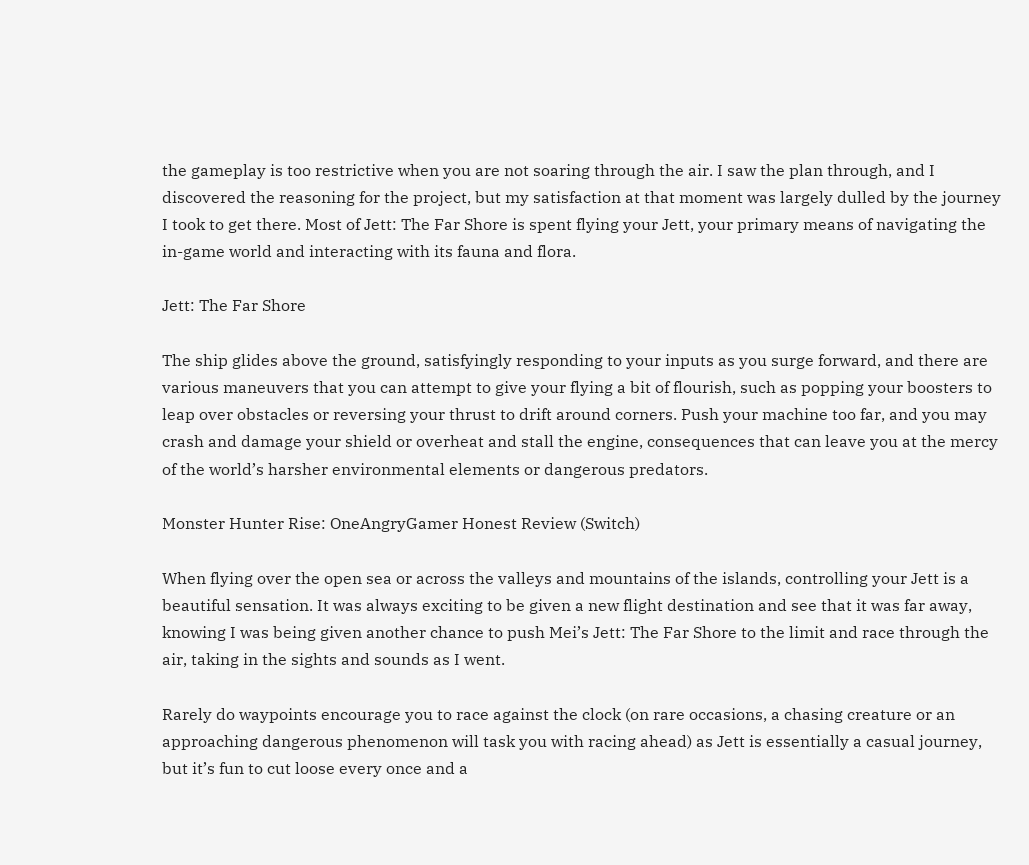the gameplay is too restrictive when you are not soaring through the air. I saw the plan through, and I discovered the reasoning for the project, but my satisfaction at that moment was largely dulled by the journey I took to get there. Most of Jett: The Far Shore is spent flying your Jett, your primary means of navigating the in-game world and interacting with its fauna and flora.

Jett: The Far Shore

The ship glides above the ground, satisfyingly responding to your inputs as you surge forward, and there are various maneuvers that you can attempt to give your flying a bit of flourish, such as popping your boosters to leap over obstacles or reversing your thrust to drift around corners. Push your machine too far, and you may crash and damage your shield or overheat and stall the engine, consequences that can leave you at the mercy of the world’s harsher environmental elements or dangerous predators.

Monster Hunter Rise: OneAngryGamer Honest Review (Switch)

When flying over the open sea or across the valleys and mountains of the islands, controlling your Jett is a beautiful sensation. It was always exciting to be given a new flight destination and see that it was far away, knowing I was being given another chance to push Mei’s Jett: The Far Shore to the limit and race through the air, taking in the sights and sounds as I went.

Rarely do waypoints encourage you to race against the clock (on rare occasions, a chasing creature or an approaching dangerous phenomenon will task you with racing ahead) as Jett is essentially a casual journey, but it’s fun to cut loose every once and a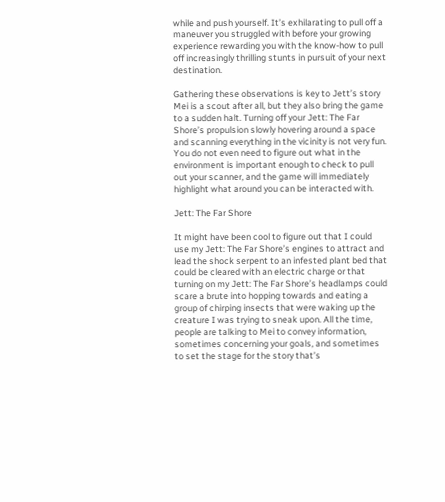while and push yourself. It’s exhilarating to pull off a maneuver you struggled with before your growing experience rewarding you with the know-how to pull off increasingly thrilling stunts in pursuit of your next destination.

Gathering these observations is key to Jett’s story Mei is a scout after all, but they also bring the game to a sudden halt. Turning off your Jett: The Far Shore’s propulsion slowly hovering around a space and scanning everything in the vicinity is not very fun. You do not even need to figure out what in the environment is important enough to check to pull out your scanner, and the game will immediately highlight what around you can be interacted with.

Jett: The Far Shore

It might have been cool to figure out that I could use my Jett: The Far Shore’s engines to attract and lead the shock serpent to an infested plant bed that could be cleared with an electric charge or that turning on my Jett: The Far Shore’s headlamps could scare a brute into hopping towards and eating a group of chirping insects that were waking up the creature I was trying to sneak upon. All the time, people are talking to Mei to convey information, sometimes concerning your goals, and sometimes to set the stage for the story that’s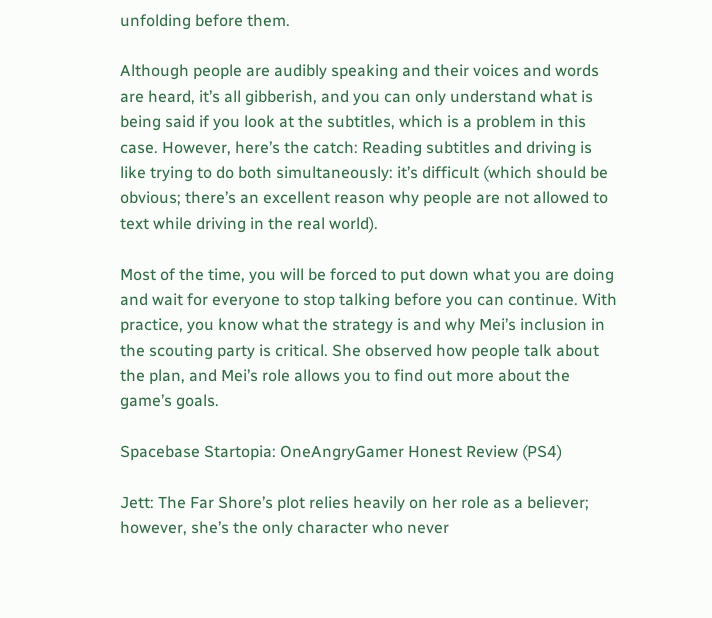unfolding before them.

Although people are audibly speaking and their voices and words are heard, it’s all gibberish, and you can only understand what is being said if you look at the subtitles, which is a problem in this case. However, here’s the catch: Reading subtitles and driving is like trying to do both simultaneously: it’s difficult (which should be obvious; there’s an excellent reason why people are not allowed to text while driving in the real world).

Most of the time, you will be forced to put down what you are doing and wait for everyone to stop talking before you can continue. With practice, you know what the strategy is and why Mei’s inclusion in the scouting party is critical. She observed how people talk about the plan, and Mei’s role allows you to find out more about the game’s goals.

Spacebase Startopia: OneAngryGamer Honest Review (PS4)

Jett: The Far Shore’s plot relies heavily on her role as a believer; however, she’s the only character who never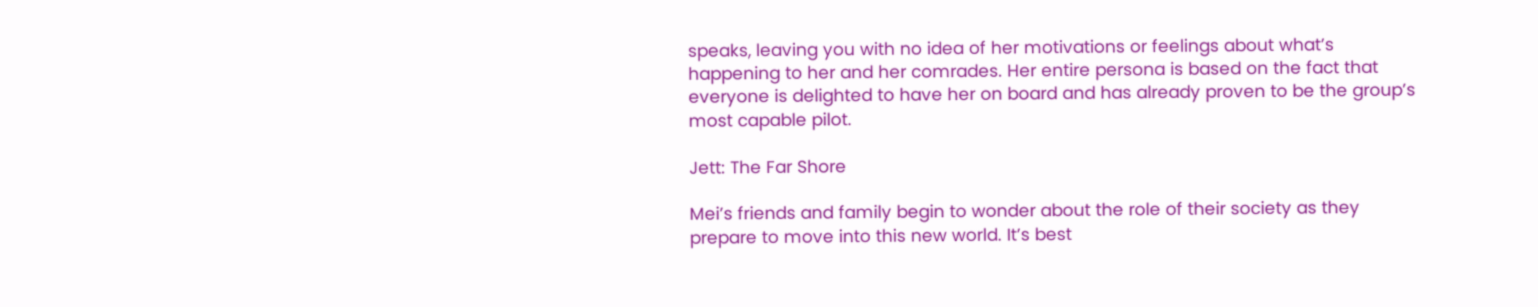speaks, leaving you with no idea of her motivations or feelings about what’s happening to her and her comrades. Her entire persona is based on the fact that everyone is delighted to have her on board and has already proven to be the group’s most capable pilot.

Jett: The Far Shore

Mei’s friends and family begin to wonder about the role of their society as they prepare to move into this new world. It’s best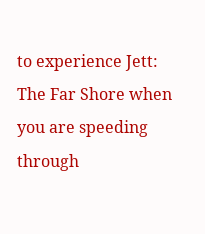to experience Jett: The Far Shore when you are speeding through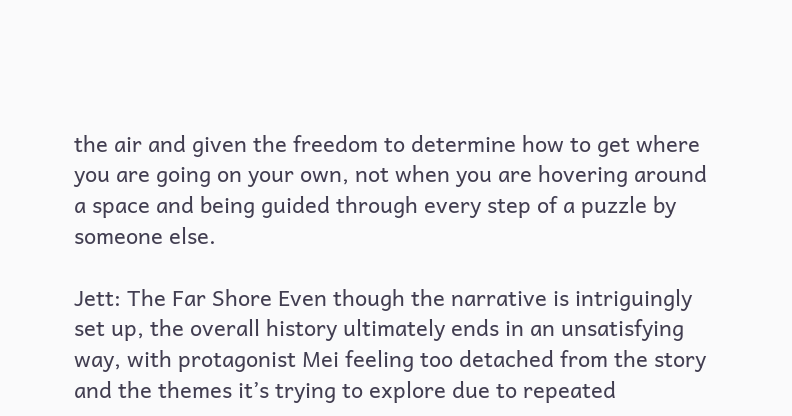the air and given the freedom to determine how to get where you are going on your own, not when you are hovering around a space and being guided through every step of a puzzle by someone else.

Jett: The Far Shore Even though the narrative is intriguingly set up, the overall history ultimately ends in an unsatisfying way, with protagonist Mei feeling too detached from the story and the themes it’s trying to explore due to repeated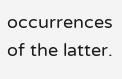occurrences of the latter.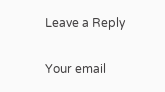Leave a Reply

Your email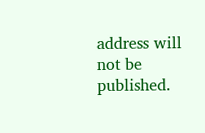address will not be published.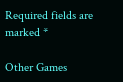Required fields are marked *

Other Games